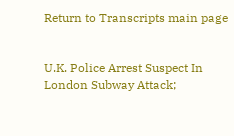Return to Transcripts main page


U.K. Police Arrest Suspect In London Subway Attack;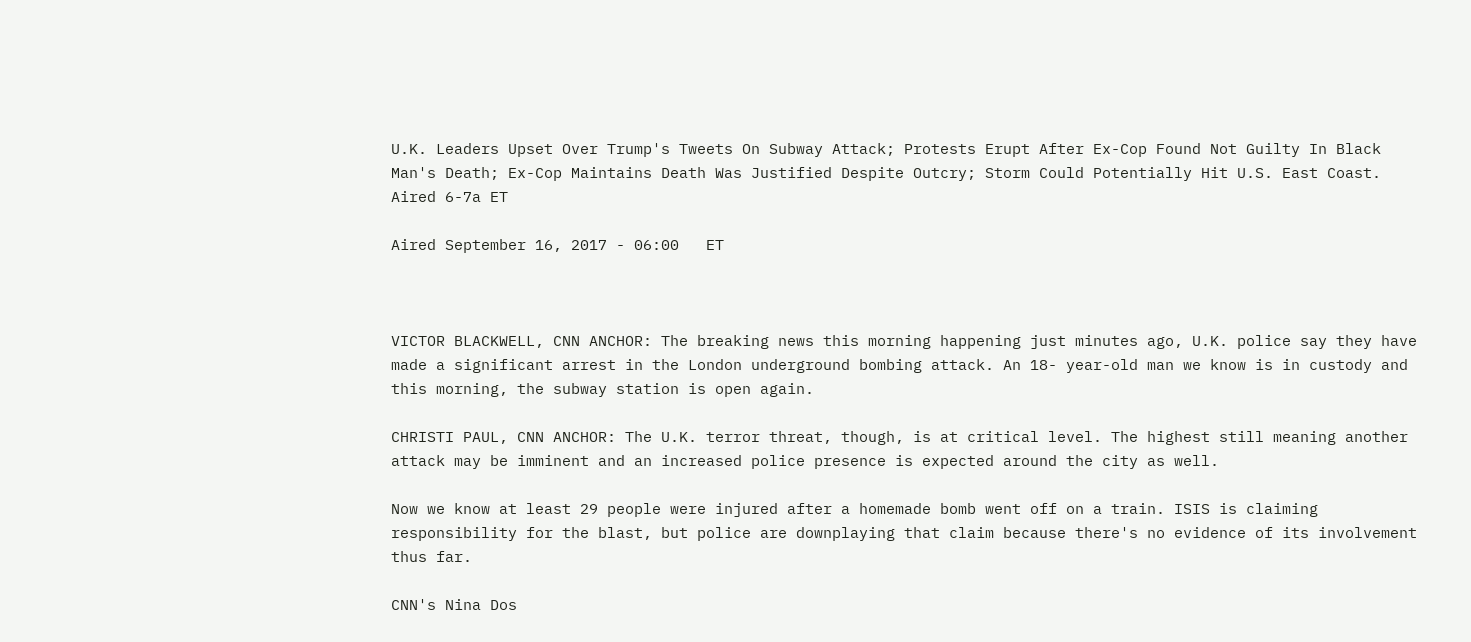U.K. Leaders Upset Over Trump's Tweets On Subway Attack; Protests Erupt After Ex-Cop Found Not Guilty In Black Man's Death; Ex-Cop Maintains Death Was Justified Despite Outcry; Storm Could Potentially Hit U.S. East Coast. Aired 6-7a ET

Aired September 16, 2017 - 06:00   ET



VICTOR BLACKWELL, CNN ANCHOR: The breaking news this morning happening just minutes ago, U.K. police say they have made a significant arrest in the London underground bombing attack. An 18- year-old man we know is in custody and this morning, the subway station is open again.

CHRISTI PAUL, CNN ANCHOR: The U.K. terror threat, though, is at critical level. The highest still meaning another attack may be imminent and an increased police presence is expected around the city as well.

Now we know at least 29 people were injured after a homemade bomb went off on a train. ISIS is claiming responsibility for the blast, but police are downplaying that claim because there's no evidence of its involvement thus far.

CNN's Nina Dos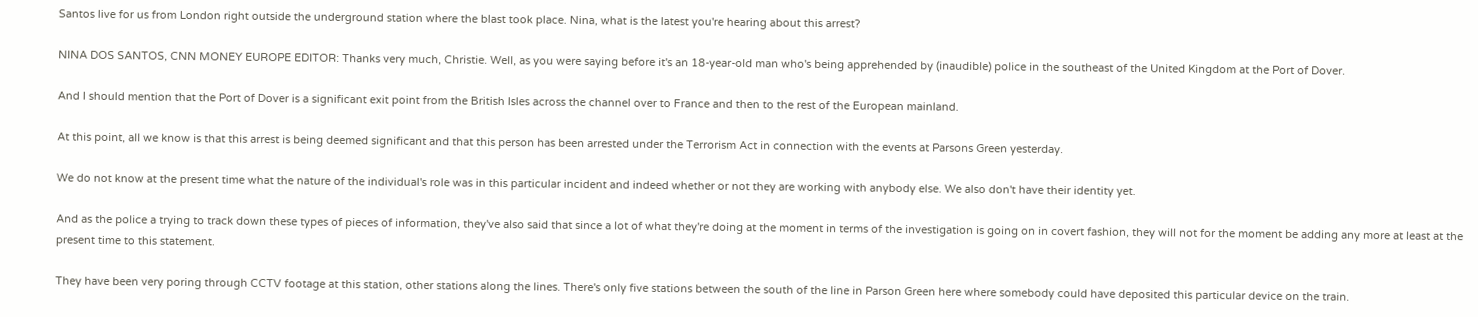Santos live for us from London right outside the underground station where the blast took place. Nina, what is the latest you're hearing about this arrest?

NINA DOS SANTOS, CNN MONEY EUROPE EDITOR: Thanks very much, Christie. Well, as you were saying before it's an 18-year-old man who's being apprehended by (inaudible) police in the southeast of the United Kingdom at the Port of Dover.

And I should mention that the Port of Dover is a significant exit point from the British Isles across the channel over to France and then to the rest of the European mainland.

At this point, all we know is that this arrest is being deemed significant and that this person has been arrested under the Terrorism Act in connection with the events at Parsons Green yesterday.

We do not know at the present time what the nature of the individual's role was in this particular incident and indeed whether or not they are working with anybody else. We also don't have their identity yet.

And as the police a trying to track down these types of pieces of information, they've also said that since a lot of what they're doing at the moment in terms of the investigation is going on in covert fashion, they will not for the moment be adding any more at least at the present time to this statement.

They have been very poring through CCTV footage at this station, other stations along the lines. There's only five stations between the south of the line in Parson Green here where somebody could have deposited this particular device on the train.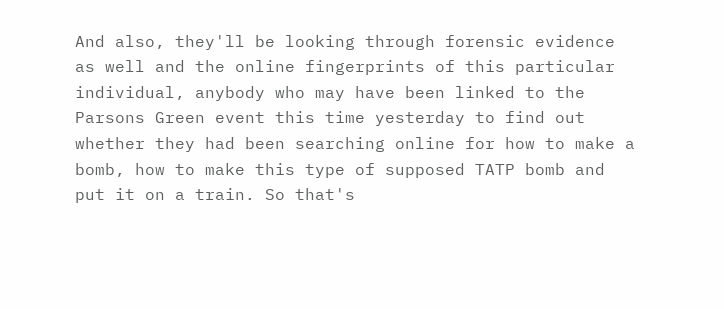And also, they'll be looking through forensic evidence as well and the online fingerprints of this particular individual, anybody who may have been linked to the Parsons Green event this time yesterday to find out whether they had been searching online for how to make a bomb, how to make this type of supposed TATP bomb and put it on a train. So that's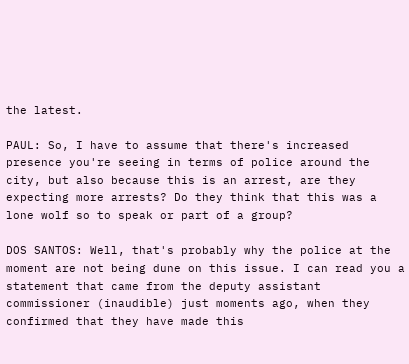the latest.

PAUL: So, I have to assume that there's increased presence you're seeing in terms of police around the city, but also because this is an arrest, are they expecting more arrests? Do they think that this was a lone wolf so to speak or part of a group?

DOS SANTOS: Well, that's probably why the police at the moment are not being dune on this issue. I can read you a statement that came from the deputy assistant commissioner (inaudible) just moments ago, when they confirmed that they have made this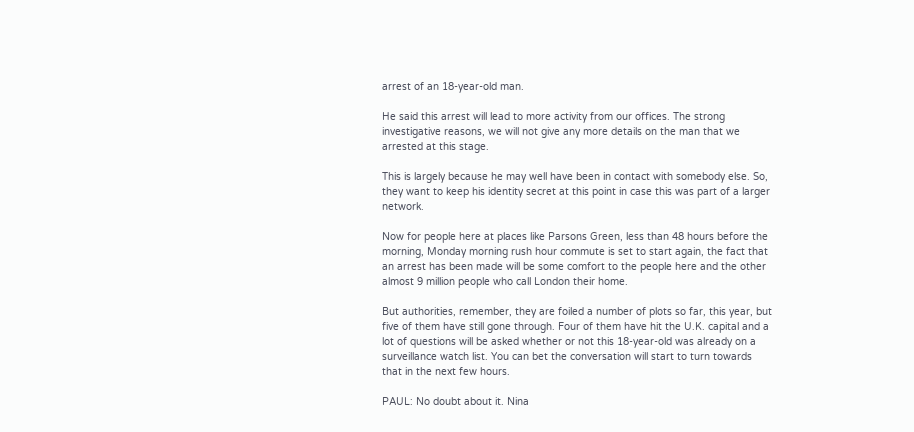arrest of an 18-year-old man.

He said this arrest will lead to more activity from our offices. The strong investigative reasons, we will not give any more details on the man that we arrested at this stage.

This is largely because he may well have been in contact with somebody else. So, they want to keep his identity secret at this point in case this was part of a larger network.

Now for people here at places like Parsons Green, less than 48 hours before the morning, Monday morning rush hour commute is set to start again, the fact that an arrest has been made will be some comfort to the people here and the other almost 9 million people who call London their home.

But authorities, remember, they are foiled a number of plots so far, this year, but five of them have still gone through. Four of them have hit the U.K. capital and a lot of questions will be asked whether or not this 18-year-old was already on a surveillance watch list. You can bet the conversation will start to turn towards that in the next few hours.

PAUL: No doubt about it. Nina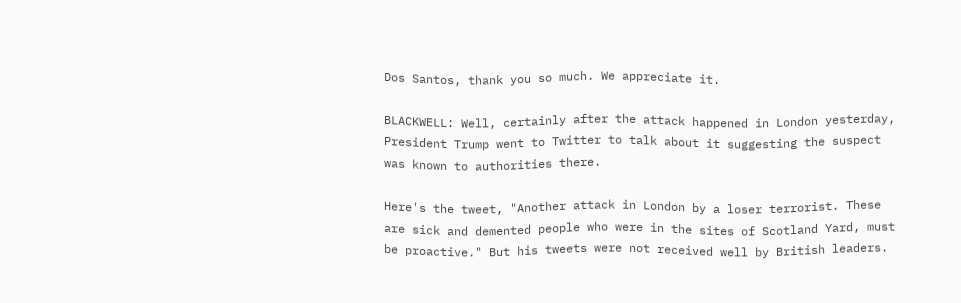Dos Santos, thank you so much. We appreciate it.

BLACKWELL: Well, certainly after the attack happened in London yesterday, President Trump went to Twitter to talk about it suggesting the suspect was known to authorities there.

Here's the tweet, "Another attack in London by a loser terrorist. These are sick and demented people who were in the sites of Scotland Yard, must be proactive." But his tweets were not received well by British leaders.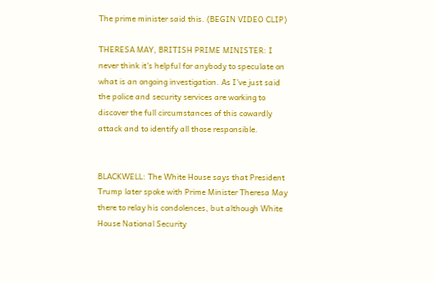The prime minister said this. (BEGIN VIDEO CLIP)

THERESA MAY, BRITISH PRIME MINISTER: I never think it's helpful for anybody to speculate on what is an ongoing investigation. As I've just said the police and security services are working to discover the full circumstances of this cowardly attack and to identify all those responsible.


BLACKWELL: The White House says that President Trump later spoke with Prime Minister Theresa May there to relay his condolences, but although White House National Security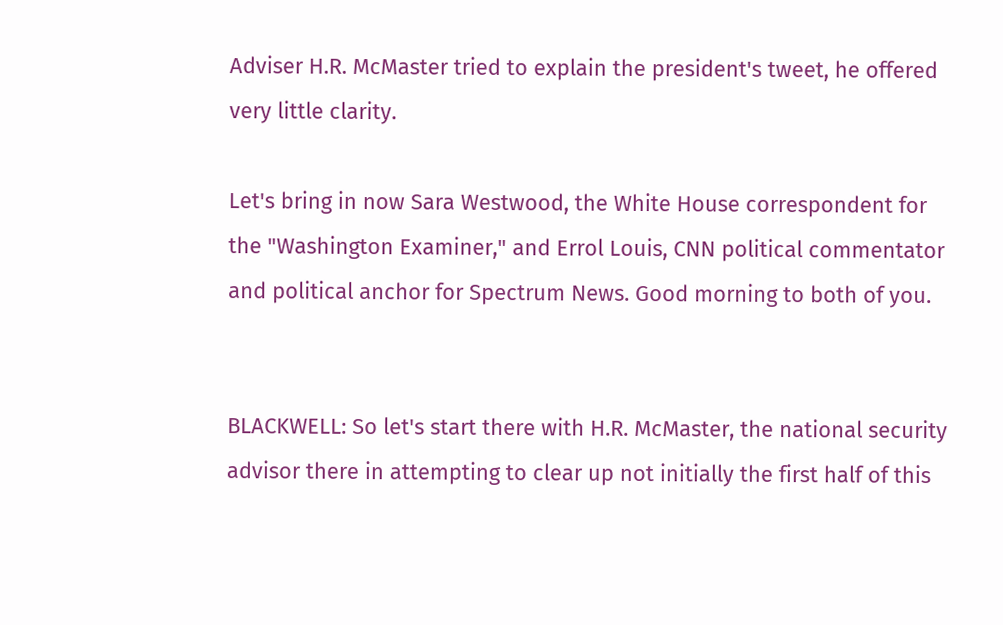Adviser H.R. McMaster tried to explain the president's tweet, he offered very little clarity.

Let's bring in now Sara Westwood, the White House correspondent for the "Washington Examiner," and Errol Louis, CNN political commentator and political anchor for Spectrum News. Good morning to both of you.


BLACKWELL: So let's start there with H.R. McMaster, the national security advisor there in attempting to clear up not initially the first half of this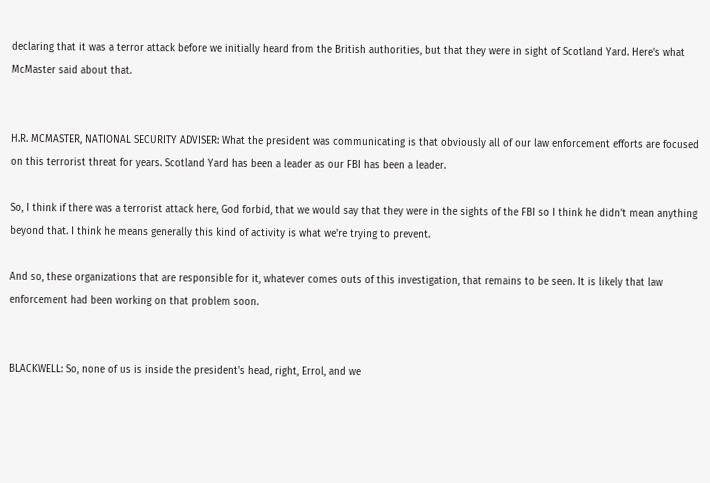declaring that it was a terror attack before we initially heard from the British authorities, but that they were in sight of Scotland Yard. Here's what McMaster said about that.


H.R. MCMASTER, NATIONAL SECURITY ADVISER: What the president was communicating is that obviously all of our law enforcement efforts are focused on this terrorist threat for years. Scotland Yard has been a leader as our FBI has been a leader.

So, I think if there was a terrorist attack here, God forbid, that we would say that they were in the sights of the FBI so I think he didn't mean anything beyond that. I think he means generally this kind of activity is what we're trying to prevent.

And so, these organizations that are responsible for it, whatever comes outs of this investigation, that remains to be seen. It is likely that law enforcement had been working on that problem soon.


BLACKWELL: So, none of us is inside the president's head, right, Errol, and we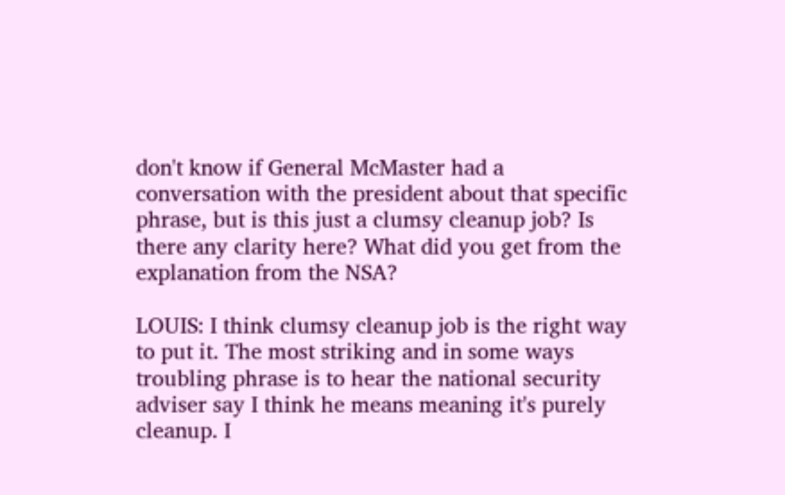don't know if General McMaster had a conversation with the president about that specific phrase, but is this just a clumsy cleanup job? Is there any clarity here? What did you get from the explanation from the NSA?

LOUIS: I think clumsy cleanup job is the right way to put it. The most striking and in some ways troubling phrase is to hear the national security adviser say I think he means meaning it's purely cleanup. I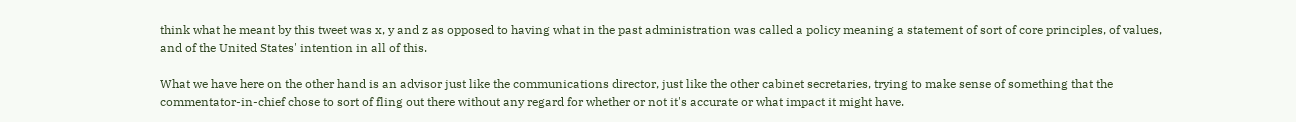think what he meant by this tweet was x, y and z as opposed to having what in the past administration was called a policy meaning a statement of sort of core principles, of values, and of the United States' intention in all of this.

What we have here on the other hand is an advisor just like the communications director, just like the other cabinet secretaries, trying to make sense of something that the commentator-in-chief chose to sort of fling out there without any regard for whether or not it's accurate or what impact it might have.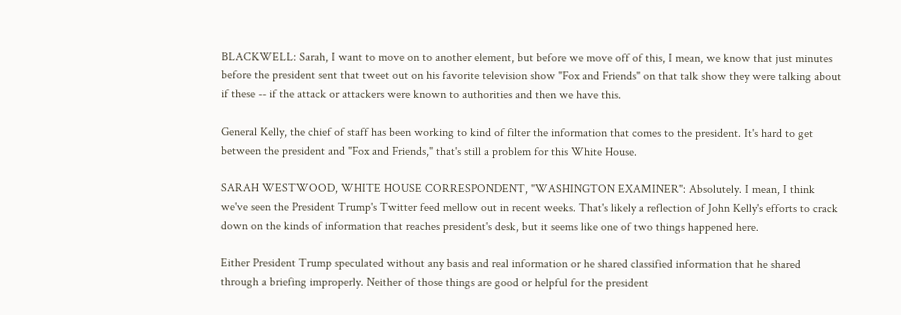BLACKWELL: Sarah, I want to move on to another element, but before we move off of this, I mean, we know that just minutes before the president sent that tweet out on his favorite television show "Fox and Friends" on that talk show they were talking about if these -- if the attack or attackers were known to authorities and then we have this.

General Kelly, the chief of staff has been working to kind of filter the information that comes to the president. It's hard to get between the president and "Fox and Friends," that's still a problem for this White House.

SARAH WESTWOOD, WHITE HOUSE CORRESPONDENT, "WASHINGTON EXAMINER": Absolutely. I mean, I think we've seen the President Trump's Twitter feed mellow out in recent weeks. That's likely a reflection of John Kelly's efforts to crack down on the kinds of information that reaches president's desk, but it seems like one of two things happened here.

Either President Trump speculated without any basis and real information or he shared classified information that he shared through a briefing improperly. Neither of those things are good or helpful for the president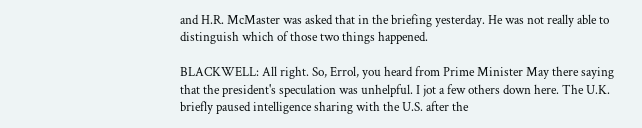and H.R. McMaster was asked that in the briefing yesterday. He was not really able to distinguish which of those two things happened.

BLACKWELL: All right. So, Errol, you heard from Prime Minister May there saying that the president's speculation was unhelpful. I jot a few others down here. The U.K. briefly paused intelligence sharing with the U.S. after the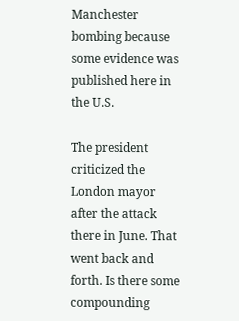Manchester bombing because some evidence was published here in the U.S.

The president criticized the London mayor after the attack there in June. That went back and forth. Is there some compounding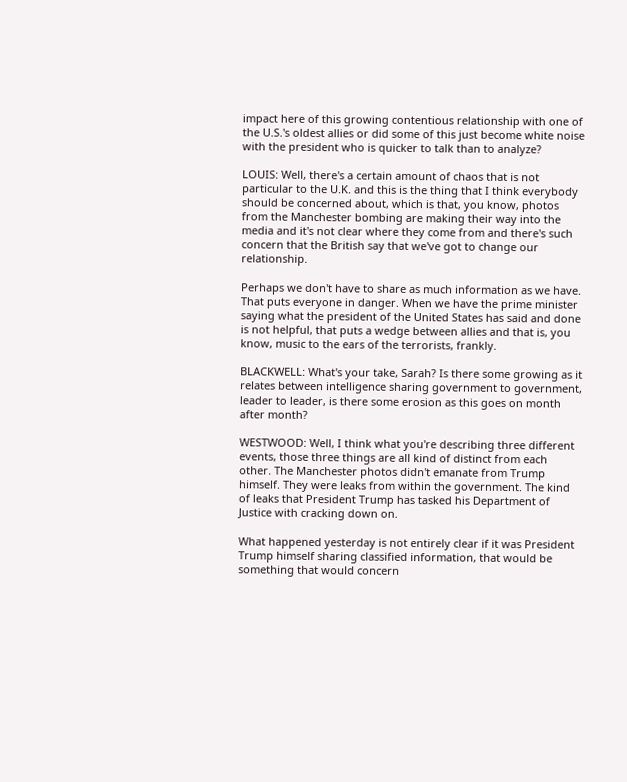impact here of this growing contentious relationship with one of the U.S.'s oldest allies or did some of this just become white noise with the president who is quicker to talk than to analyze?

LOUIS: Well, there's a certain amount of chaos that is not particular to the U.K. and this is the thing that I think everybody should be concerned about, which is that, you know, photos from the Manchester bombing are making their way into the media and it's not clear where they come from and there's such concern that the British say that we've got to change our relationship.

Perhaps we don't have to share as much information as we have. That puts everyone in danger. When we have the prime minister saying what the president of the United States has said and done is not helpful, that puts a wedge between allies and that is, you know, music to the ears of the terrorists, frankly.

BLACKWELL: What's your take, Sarah? Is there some growing as it relates between intelligence sharing government to government, leader to leader, is there some erosion as this goes on month after month?

WESTWOOD: Well, I think what you're describing three different events, those three things are all kind of distinct from each other. The Manchester photos didn't emanate from Trump himself. They were leaks from within the government. The kind of leaks that President Trump has tasked his Department of Justice with cracking down on.

What happened yesterday is not entirely clear if it was President Trump himself sharing classified information, that would be something that would concern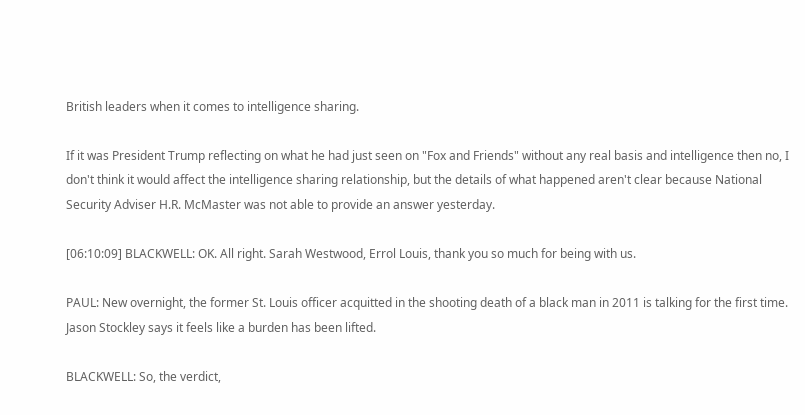British leaders when it comes to intelligence sharing.

If it was President Trump reflecting on what he had just seen on "Fox and Friends" without any real basis and intelligence then no, I don't think it would affect the intelligence sharing relationship, but the details of what happened aren't clear because National Security Adviser H.R. McMaster was not able to provide an answer yesterday.

[06:10:09] BLACKWELL: OK. All right. Sarah Westwood, Errol Louis, thank you so much for being with us.

PAUL: New overnight, the former St. Louis officer acquitted in the shooting death of a black man in 2011 is talking for the first time. Jason Stockley says it feels like a burden has been lifted.

BLACKWELL: So, the verdict,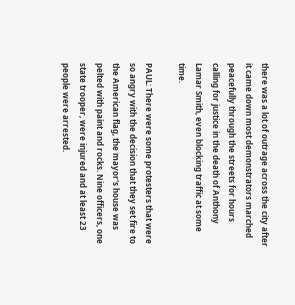there was a lot of outrage across the city after it came down most demonstrators marched peacefully through the streets for hours calling for justice in the death of Anthony Lamar Smith, even blocking traffic at some time.

PAUL: There were some protesters that were so angry with the decision that they set fire to the American flag, the mayor's house was pelted with paint and rocks. Nine officers, one state trooper, were injured and at least 23 people were arrested.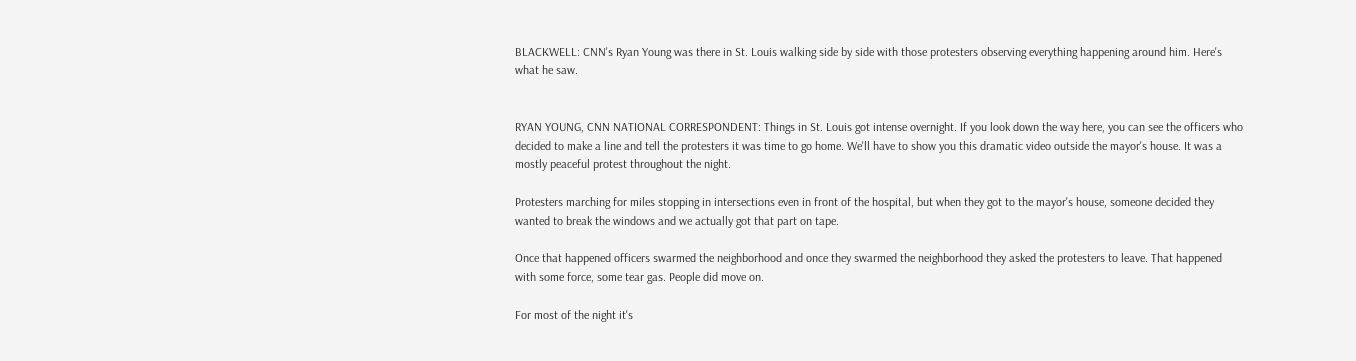BLACKWELL: CNN's Ryan Young was there in St. Louis walking side by side with those protesters observing everything happening around him. Here's what he saw.


RYAN YOUNG, CNN NATIONAL CORRESPONDENT: Things in St. Louis got intense overnight. If you look down the way here, you can see the officers who decided to make a line and tell the protesters it was time to go home. We'll have to show you this dramatic video outside the mayor's house. It was a mostly peaceful protest throughout the night.

Protesters marching for miles stopping in intersections even in front of the hospital, but when they got to the mayor's house, someone decided they wanted to break the windows and we actually got that part on tape.

Once that happened officers swarmed the neighborhood and once they swarmed the neighborhood they asked the protesters to leave. That happened with some force, some tear gas. People did move on.

For most of the night it's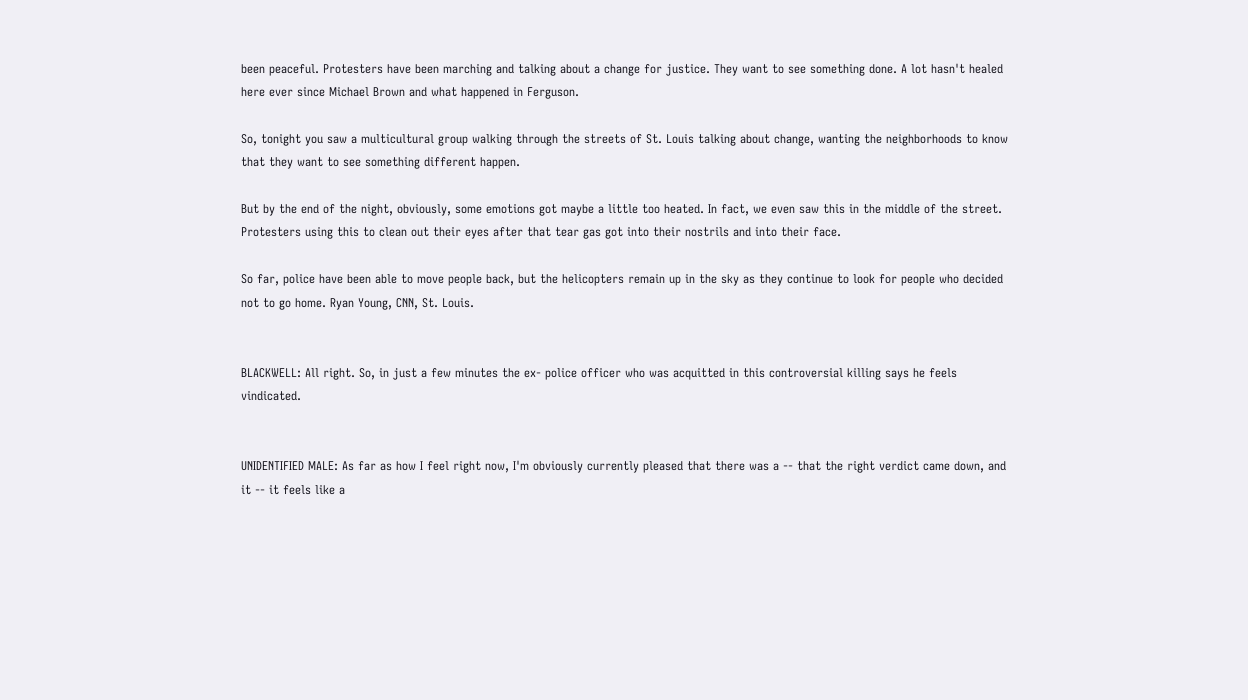been peaceful. Protesters have been marching and talking about a change for justice. They want to see something done. A lot hasn't healed here ever since Michael Brown and what happened in Ferguson.

So, tonight you saw a multicultural group walking through the streets of St. Louis talking about change, wanting the neighborhoods to know that they want to see something different happen.

But by the end of the night, obviously, some emotions got maybe a little too heated. In fact, we even saw this in the middle of the street. Protesters using this to clean out their eyes after that tear gas got into their nostrils and into their face.

So far, police have been able to move people back, but the helicopters remain up in the sky as they continue to look for people who decided not to go home. Ryan Young, CNN, St. Louis.


BLACKWELL: All right. So, in just a few minutes the ex- police officer who was acquitted in this controversial killing says he feels vindicated.


UNIDENTIFIED MALE: As far as how I feel right now, I'm obviously currently pleased that there was a -- that the right verdict came down, and it -- it feels like a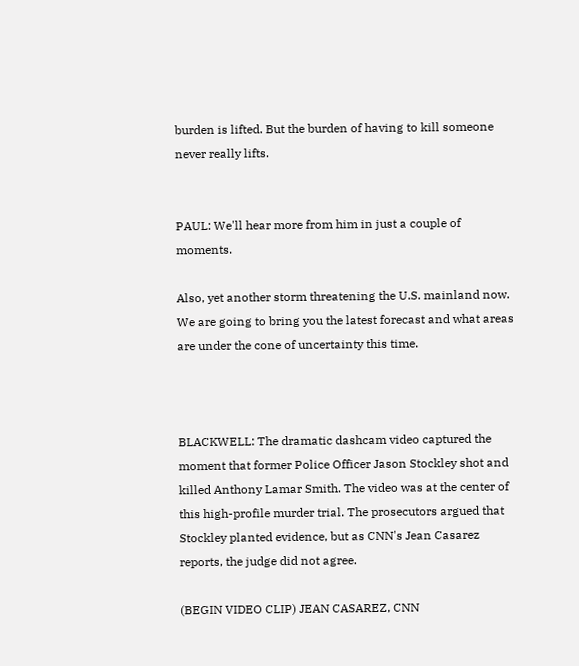burden is lifted. But the burden of having to kill someone never really lifts.


PAUL: We'll hear more from him in just a couple of moments.

Also, yet another storm threatening the U.S. mainland now. We are going to bring you the latest forecast and what areas are under the cone of uncertainty this time.



BLACKWELL: The dramatic dashcam video captured the moment that former Police Officer Jason Stockley shot and killed Anthony Lamar Smith. The video was at the center of this high-profile murder trial. The prosecutors argued that Stockley planted evidence, but as CNN's Jean Casarez reports, the judge did not agree.

(BEGIN VIDEO CLIP) JEAN CASAREZ, CNN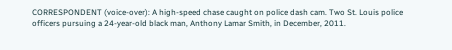CORRESPONDENT (voice-over): A high-speed chase caught on police dash cam. Two St. Louis police officers pursuing a 24-year-old black man, Anthony Lamar Smith, in December, 2011.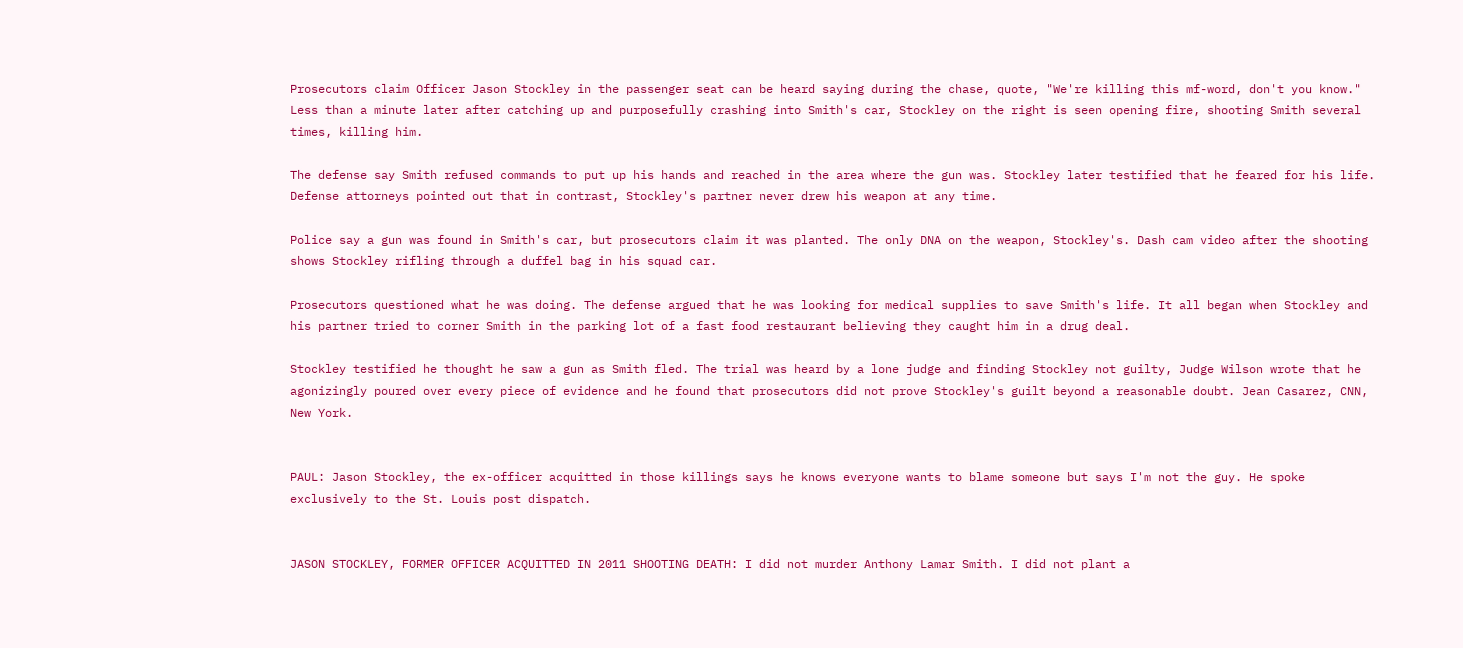Prosecutors claim Officer Jason Stockley in the passenger seat can be heard saying during the chase, quote, "We're killing this mf-word, don't you know." Less than a minute later after catching up and purposefully crashing into Smith's car, Stockley on the right is seen opening fire, shooting Smith several times, killing him.

The defense say Smith refused commands to put up his hands and reached in the area where the gun was. Stockley later testified that he feared for his life. Defense attorneys pointed out that in contrast, Stockley's partner never drew his weapon at any time.

Police say a gun was found in Smith's car, but prosecutors claim it was planted. The only DNA on the weapon, Stockley's. Dash cam video after the shooting shows Stockley rifling through a duffel bag in his squad car.

Prosecutors questioned what he was doing. The defense argued that he was looking for medical supplies to save Smith's life. It all began when Stockley and his partner tried to corner Smith in the parking lot of a fast food restaurant believing they caught him in a drug deal.

Stockley testified he thought he saw a gun as Smith fled. The trial was heard by a lone judge and finding Stockley not guilty, Judge Wilson wrote that he agonizingly poured over every piece of evidence and he found that prosecutors did not prove Stockley's guilt beyond a reasonable doubt. Jean Casarez, CNN, New York.


PAUL: Jason Stockley, the ex-officer acquitted in those killings says he knows everyone wants to blame someone but says I'm not the guy. He spoke exclusively to the St. Louis post dispatch.


JASON STOCKLEY, FORMER OFFICER ACQUITTED IN 2011 SHOOTING DEATH: I did not murder Anthony Lamar Smith. I did not plant a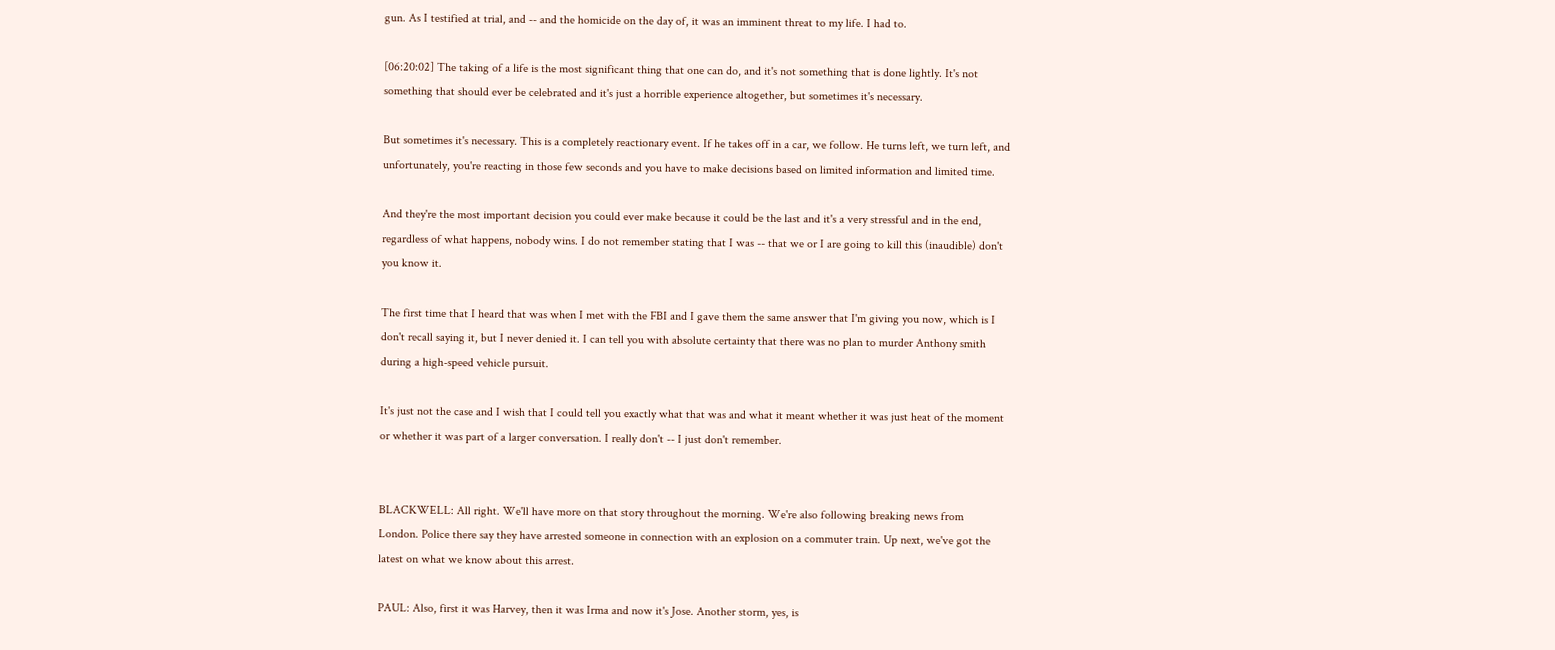gun. As I testified at trial, and -- and the homicide on the day of, it was an imminent threat to my life. I had to.

[06:20:02] The taking of a life is the most significant thing that one can do, and it's not something that is done lightly. It's not something that should ever be celebrated and it's just a horrible experience altogether, but sometimes it's necessary.

But sometimes it's necessary. This is a completely reactionary event. If he takes off in a car, we follow. He turns left, we turn left, and unfortunately, you're reacting in those few seconds and you have to make decisions based on limited information and limited time.

And they're the most important decision you could ever make because it could be the last and it's a very stressful and in the end, regardless of what happens, nobody wins. I do not remember stating that I was -- that we or I are going to kill this (inaudible) don't you know it.

The first time that I heard that was when I met with the FBI and I gave them the same answer that I'm giving you now, which is I don't recall saying it, but I never denied it. I can tell you with absolute certainty that there was no plan to murder Anthony smith during a high-speed vehicle pursuit.

It's just not the case and I wish that I could tell you exactly what that was and what it meant whether it was just heat of the moment or whether it was part of a larger conversation. I really don't -- I just don't remember.


BLACKWELL: All right. We'll have more on that story throughout the morning. We're also following breaking news from London. Police there say they have arrested someone in connection with an explosion on a commuter train. Up next, we've got the latest on what we know about this arrest.

PAUL: Also, first it was Harvey, then it was Irma and now it's Jose. Another storm, yes, is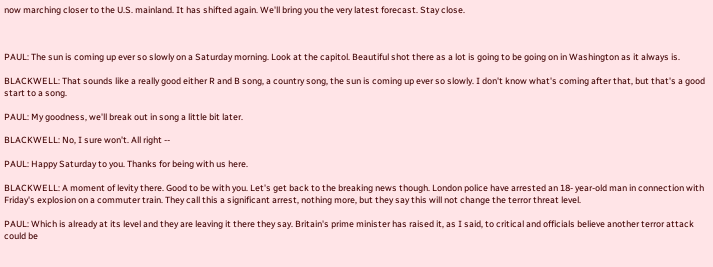now marching closer to the U.S. mainland. It has shifted again. We'll bring you the very latest forecast. Stay close.



PAUL: The sun is coming up ever so slowly on a Saturday morning. Look at the capitol. Beautiful shot there as a lot is going to be going on in Washington as it always is.

BLACKWELL: That sounds like a really good either R and B song, a country song, the sun is coming up ever so slowly. I don't know what's coming after that, but that's a good start to a song.

PAUL: My goodness, we'll break out in song a little bit later.

BLACKWELL: No, I sure won't. All right --

PAUL: Happy Saturday to you. Thanks for being with us here.

BLACKWELL: A moment of levity there. Good to be with you. Let's get back to the breaking news though. London police have arrested an 18- year-old man in connection with Friday's explosion on a commuter train. They call this a significant arrest, nothing more, but they say this will not change the terror threat level.

PAUL: Which is already at its level and they are leaving it there they say. Britain's prime minister has raised it, as I said, to critical and officials believe another terror attack could be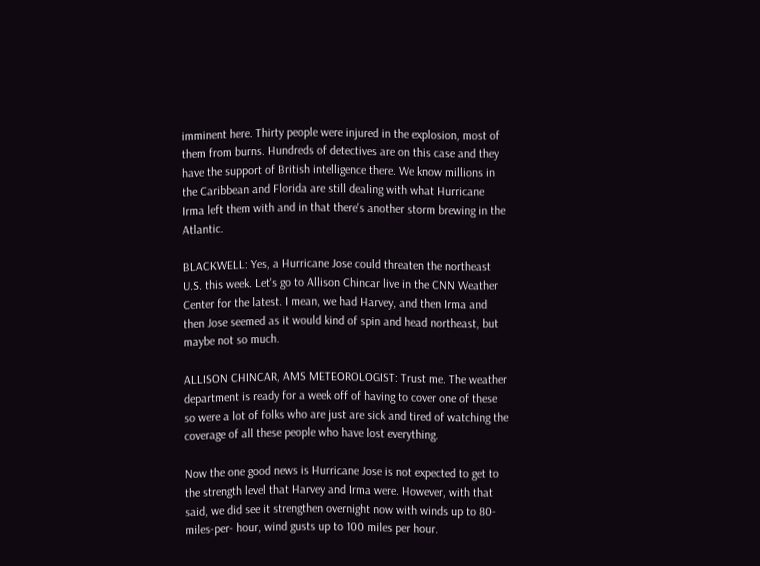imminent here. Thirty people were injured in the explosion, most of them from burns. Hundreds of detectives are on this case and they have the support of British intelligence there. We know millions in the Caribbean and Florida are still dealing with what Hurricane Irma left them with and in that there's another storm brewing in the Atlantic.

BLACKWELL: Yes, a Hurricane Jose could threaten the northeast U.S. this week. Let's go to Allison Chincar live in the CNN Weather Center for the latest. I mean, we had Harvey, and then Irma and then Jose seemed as it would kind of spin and head northeast, but maybe not so much.

ALLISON CHINCAR, AMS METEOROLOGIST: Trust me. The weather department is ready for a week off of having to cover one of these so were a lot of folks who are just are sick and tired of watching the coverage of all these people who have lost everything.

Now the one good news is Hurricane Jose is not expected to get to the strength level that Harvey and Irma were. However, with that said, we did see it strengthen overnight now with winds up to 80-miles-per- hour, wind gusts up to 100 miles per hour.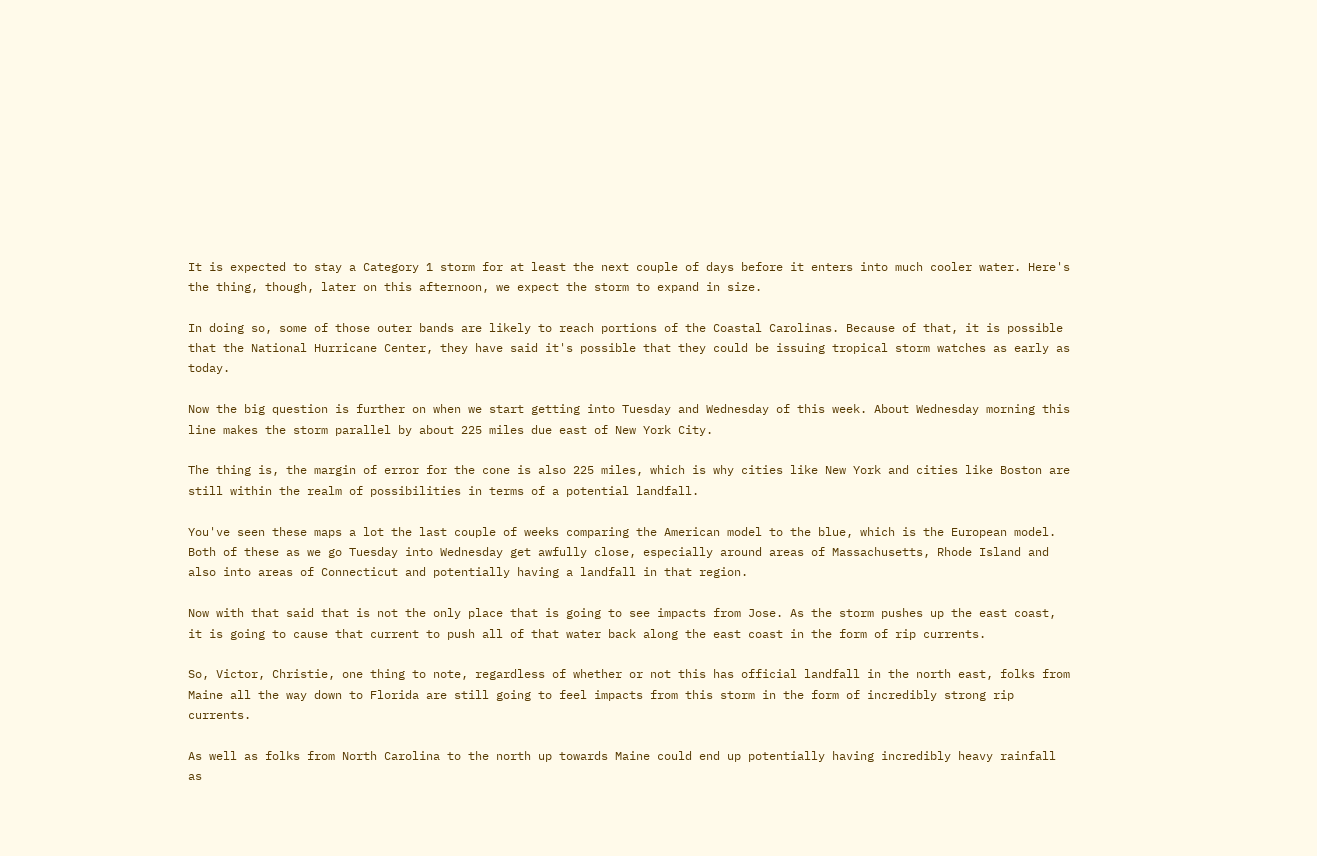It is expected to stay a Category 1 storm for at least the next couple of days before it enters into much cooler water. Here's the thing, though, later on this afternoon, we expect the storm to expand in size.

In doing so, some of those outer bands are likely to reach portions of the Coastal Carolinas. Because of that, it is possible that the National Hurricane Center, they have said it's possible that they could be issuing tropical storm watches as early as today.

Now the big question is further on when we start getting into Tuesday and Wednesday of this week. About Wednesday morning this line makes the storm parallel by about 225 miles due east of New York City.

The thing is, the margin of error for the cone is also 225 miles, which is why cities like New York and cities like Boston are still within the realm of possibilities in terms of a potential landfall.

You've seen these maps a lot the last couple of weeks comparing the American model to the blue, which is the European model. Both of these as we go Tuesday into Wednesday get awfully close, especially around areas of Massachusetts, Rhode Island and also into areas of Connecticut and potentially having a landfall in that region.

Now with that said that is not the only place that is going to see impacts from Jose. As the storm pushes up the east coast, it is going to cause that current to push all of that water back along the east coast in the form of rip currents.

So, Victor, Christie, one thing to note, regardless of whether or not this has official landfall in the north east, folks from Maine all the way down to Florida are still going to feel impacts from this storm in the form of incredibly strong rip currents.

As well as folks from North Carolina to the north up towards Maine could end up potentially having incredibly heavy rainfall as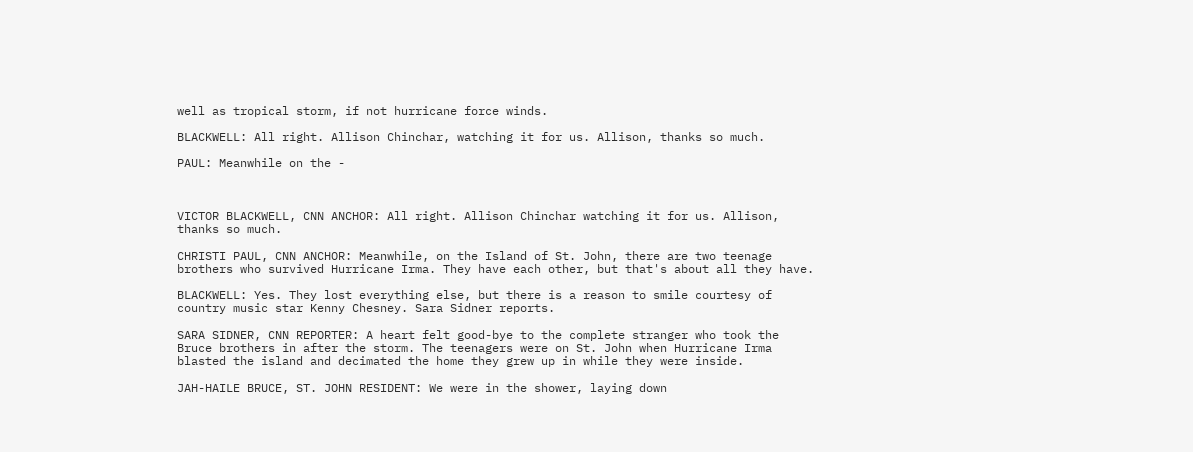well as tropical storm, if not hurricane force winds.

BLACKWELL: All right. Allison Chinchar, watching it for us. Allison, thanks so much.

PAUL: Meanwhile on the -



VICTOR BLACKWELL, CNN ANCHOR: All right. Allison Chinchar watching it for us. Allison, thanks so much.

CHRISTI PAUL, CNN ANCHOR: Meanwhile, on the Island of St. John, there are two teenage brothers who survived Hurricane Irma. They have each other, but that's about all they have.

BLACKWELL: Yes. They lost everything else, but there is a reason to smile courtesy of country music star Kenny Chesney. Sara Sidner reports.

SARA SIDNER, CNN REPORTER: A heart felt good-bye to the complete stranger who took the Bruce brothers in after the storm. The teenagers were on St. John when Hurricane Irma blasted the island and decimated the home they grew up in while they were inside.

JAH-HAILE BRUCE, ST. JOHN RESIDENT: We were in the shower, laying down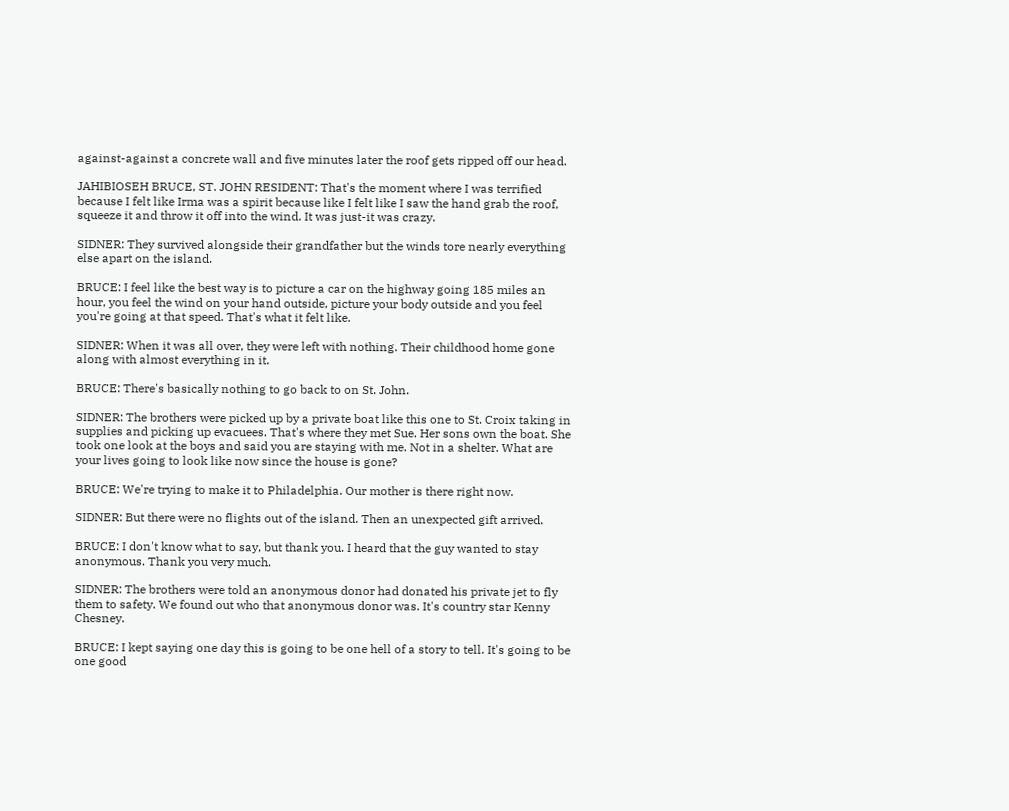against-against a concrete wall and five minutes later the roof gets ripped off our head.

JAHIBIOSEH BRUCE, ST. JOHN RESIDENT: That's the moment where I was terrified because I felt like Irma was a spirit because like I felt like I saw the hand grab the roof, squeeze it and throw it off into the wind. It was just-it was crazy.

SIDNER: They survived alongside their grandfather but the winds tore nearly everything else apart on the island.

BRUCE: I feel like the best way is to picture a car on the highway going 185 miles an hour, you feel the wind on your hand outside, picture your body outside and you feel you're going at that speed. That's what it felt like.

SIDNER: When it was all over, they were left with nothing. Their childhood home gone along with almost everything in it.

BRUCE: There's basically nothing to go back to on St. John.

SIDNER: The brothers were picked up by a private boat like this one to St. Croix taking in supplies and picking up evacuees. That's where they met Sue. Her sons own the boat. She took one look at the boys and said you are staying with me. Not in a shelter. What are your lives going to look like now since the house is gone?

BRUCE: We're trying to make it to Philadelphia. Our mother is there right now.

SIDNER: But there were no flights out of the island. Then an unexpected gift arrived.

BRUCE: I don't know what to say, but thank you. I heard that the guy wanted to stay anonymous. Thank you very much.

SIDNER: The brothers were told an anonymous donor had donated his private jet to fly them to safety. We found out who that anonymous donor was. It's country star Kenny Chesney.

BRUCE: I kept saying one day this is going to be one hell of a story to tell. It's going to be one good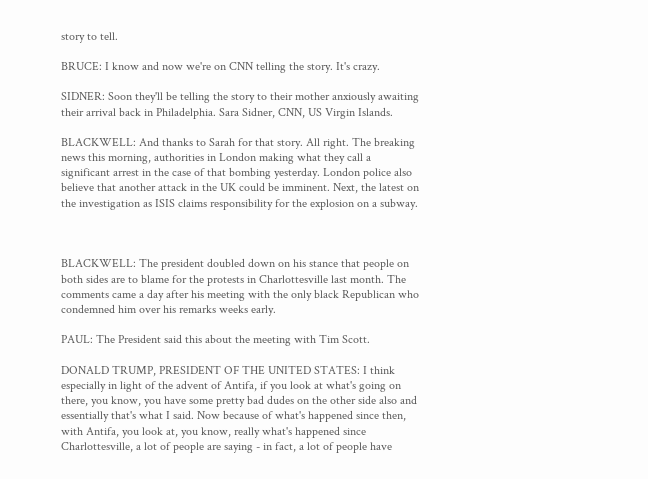story to tell.

BRUCE: I know and now we're on CNN telling the story. It's crazy.

SIDNER: Soon they'll be telling the story to their mother anxiously awaiting their arrival back in Philadelphia. Sara Sidner, CNN, US Virgin Islands.

BLACKWELL: And thanks to Sarah for that story. All right. The breaking news this morning, authorities in London making what they call a significant arrest in the case of that bombing yesterday. London police also believe that another attack in the UK could be imminent. Next, the latest on the investigation as ISIS claims responsibility for the explosion on a subway.



BLACKWELL: The president doubled down on his stance that people on both sides are to blame for the protests in Charlottesville last month. The comments came a day after his meeting with the only black Republican who condemned him over his remarks weeks early.

PAUL: The President said this about the meeting with Tim Scott.

DONALD TRUMP, PRESIDENT OF THE UNITED STATES: I think especially in light of the advent of Antifa, if you look at what's going on there, you know, you have some pretty bad dudes on the other side also and essentially that's what I said. Now because of what's happened since then, with Antifa, you look at, you know, really what's happened since Charlottesville, a lot of people are saying - in fact, a lot of people have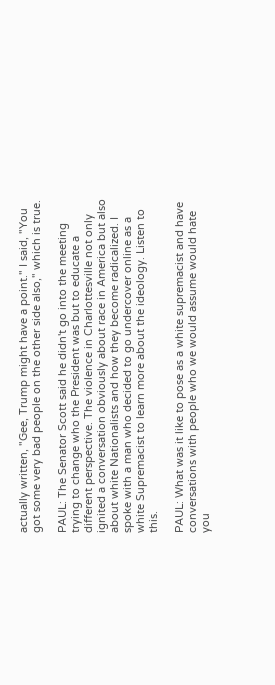actually written, "Gee, Trump might have a point." I said, "You got some very bad people on the other side also," which is true.

PAUL: The Senator Scott said he didn't go into the meeting trying to change who the President was but to educate a different perspective. The violence in Charlottesville not only ignited a conversation obviously about race in America but also about white Nationalists and how they become radicalized. I spoke with a man who decided to go undercover online as a white Supremacist to learn more about the ideology. Listen to this.

PAUL: What was it like to pose as a white supremacist and have conversations with people who we would assume would hate you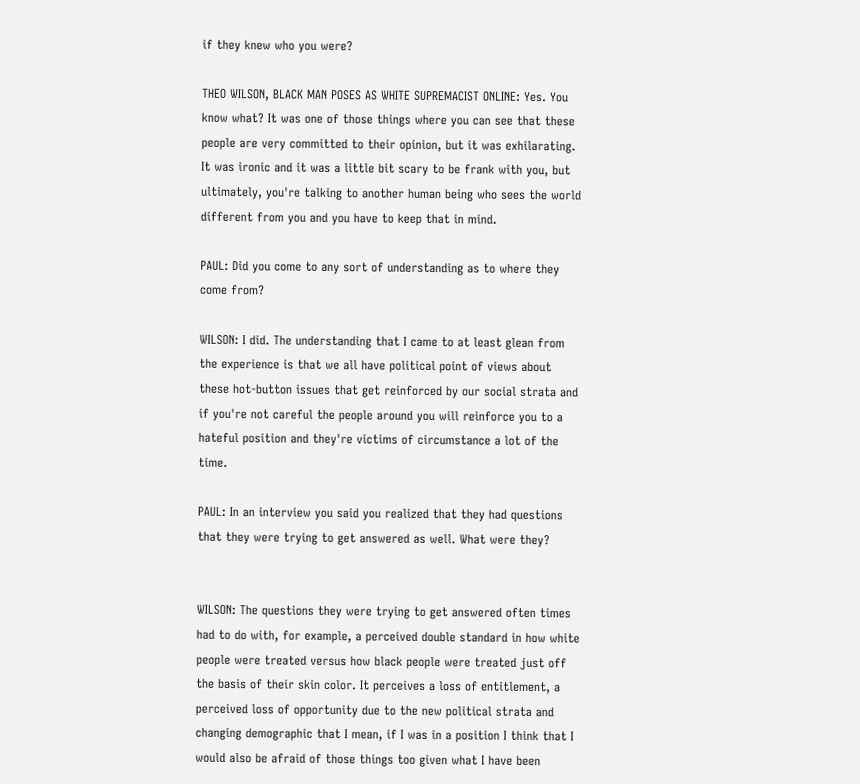if they knew who you were?

THEO WILSON, BLACK MAN POSES AS WHITE SUPREMACIST ONLINE: Yes. You know what? It was one of those things where you can see that these people are very committed to their opinion, but it was exhilarating. It was ironic and it was a little bit scary to be frank with you, but ultimately, you're talking to another human being who sees the world different from you and you have to keep that in mind.

PAUL: Did you come to any sort of understanding as to where they come from?

WILSON: I did. The understanding that I came to at least glean from the experience is that we all have political point of views about these hot-button issues that get reinforced by our social strata and if you're not careful the people around you will reinforce you to a hateful position and they're victims of circumstance a lot of the time.

PAUL: In an interview you said you realized that they had questions that they were trying to get answered as well. What were they?


WILSON: The questions they were trying to get answered often times had to do with, for example, a perceived double standard in how white people were treated versus how black people were treated just off the basis of their skin color. It perceives a loss of entitlement, a perceived loss of opportunity due to the new political strata and changing demographic that I mean, if I was in a position I think that I would also be afraid of those things too given what I have been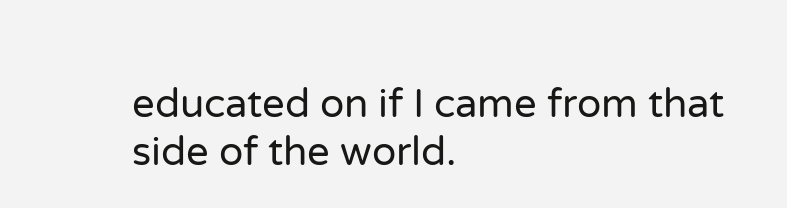educated on if I came from that side of the world.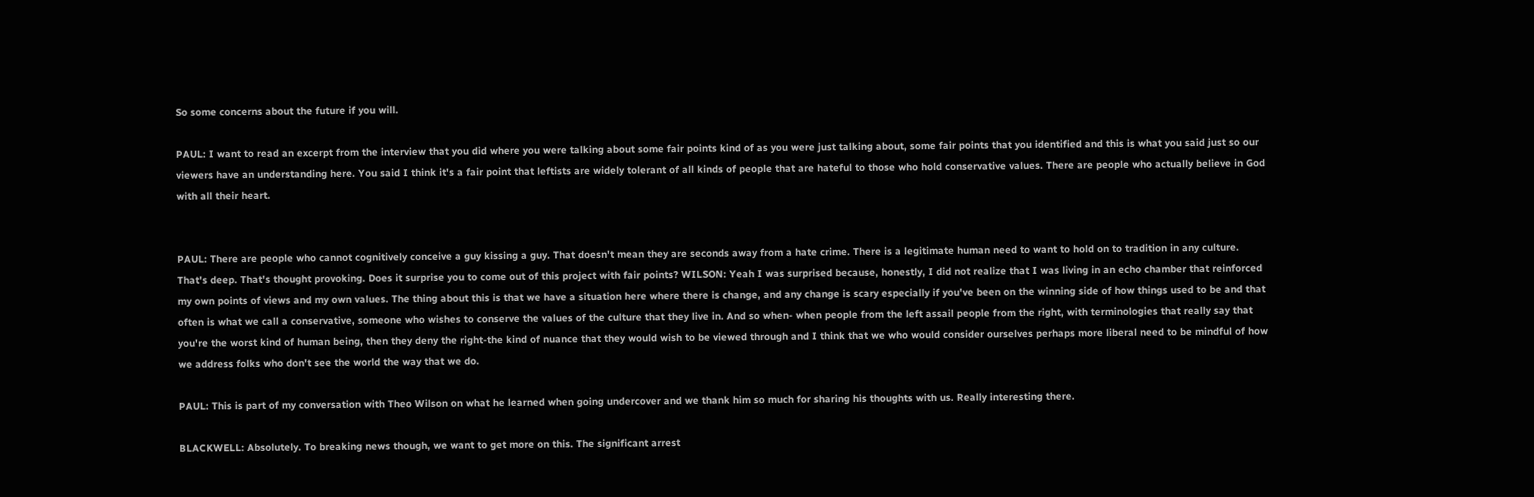So some concerns about the future if you will.

PAUL: I want to read an excerpt from the interview that you did where you were talking about some fair points kind of as you were just talking about, some fair points that you identified and this is what you said just so our viewers have an understanding here. You said I think it's a fair point that leftists are widely tolerant of all kinds of people that are hateful to those who hold conservative values. There are people who actually believe in God with all their heart.


PAUL: There are people who cannot cognitively conceive a guy kissing a guy. That doesn't mean they are seconds away from a hate crime. There is a legitimate human need to want to hold on to tradition in any culture. That's deep. That's thought provoking. Does it surprise you to come out of this project with fair points? WILSON: Yeah I was surprised because, honestly, I did not realize that I was living in an echo chamber that reinforced my own points of views and my own values. The thing about this is that we have a situation here where there is change, and any change is scary especially if you've been on the winning side of how things used to be and that often is what we call a conservative, someone who wishes to conserve the values of the culture that they live in. And so when- when people from the left assail people from the right, with terminologies that really say that you're the worst kind of human being, then they deny the right-the kind of nuance that they would wish to be viewed through and I think that we who would consider ourselves perhaps more liberal need to be mindful of how we address folks who don't see the world the way that we do.

PAUL: This is part of my conversation with Theo Wilson on what he learned when going undercover and we thank him so much for sharing his thoughts with us. Really interesting there.

BLACKWELL: Absolutely. To breaking news though, we want to get more on this. The significant arrest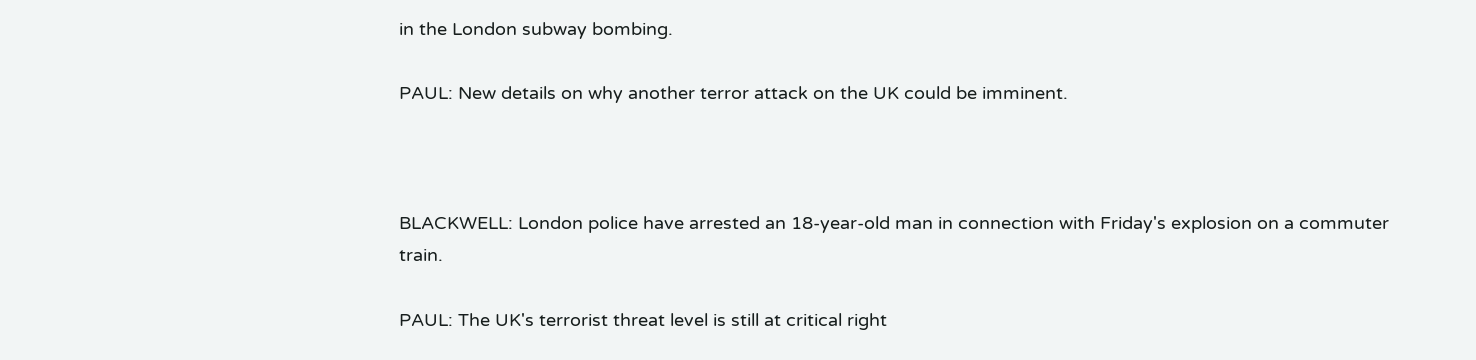in the London subway bombing.

PAUL: New details on why another terror attack on the UK could be imminent.



BLACKWELL: London police have arrested an 18-year-old man in connection with Friday's explosion on a commuter train.

PAUL: The UK's terrorist threat level is still at critical right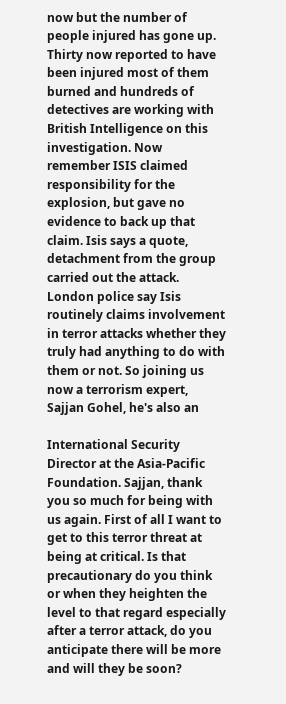now but the number of people injured has gone up. Thirty now reported to have been injured most of them burned and hundreds of detectives are working with British Intelligence on this investigation. Now remember ISIS claimed responsibility for the explosion, but gave no evidence to back up that claim. Isis says a quote, detachment from the group carried out the attack. London police say Isis routinely claims involvement in terror attacks whether they truly had anything to do with them or not. So joining us now a terrorism expert, Sajjan Gohel, he's also an

International Security Director at the Asia-Pacific Foundation. Sajjan, thank you so much for being with us again. First of all I want to get to this terror threat at being at critical. Is that precautionary do you think or when they heighten the level to that regard especially after a terror attack, do you anticipate there will be more and will they be soon?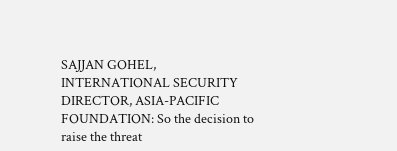SAJJAN GOHEL, INTERNATIONAL SECURITY DIRECTOR, ASIA-PACIFIC FOUNDATION: So the decision to raise the threat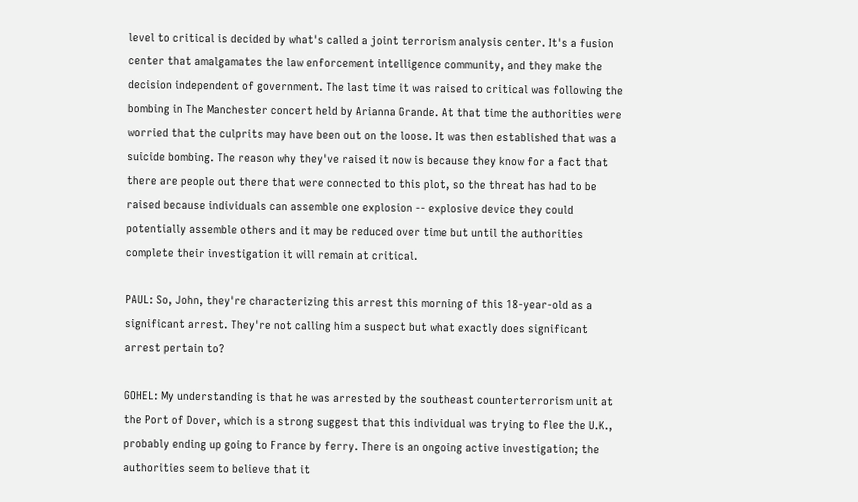level to critical is decided by what's called a joint terrorism analysis center. It's a fusion center that amalgamates the law enforcement intelligence community, and they make the decision independent of government. The last time it was raised to critical was following the bombing in The Manchester concert held by Arianna Grande. At that time the authorities were worried that the culprits may have been out on the loose. It was then established that was a suicide bombing. The reason why they've raised it now is because they know for a fact that there are people out there that were connected to this plot, so the threat has had to be raised because individuals can assemble one explosion -- explosive device they could potentially assemble others and it may be reduced over time but until the authorities complete their investigation it will remain at critical.

PAUL: So, John, they're characterizing this arrest this morning of this 18-year-old as a significant arrest. They're not calling him a suspect but what exactly does significant arrest pertain to?

GOHEL: My understanding is that he was arrested by the southeast counterterrorism unit at the Port of Dover, which is a strong suggest that this individual was trying to flee the U.K., probably ending up going to France by ferry. There is an ongoing active investigation; the authorities seem to believe that it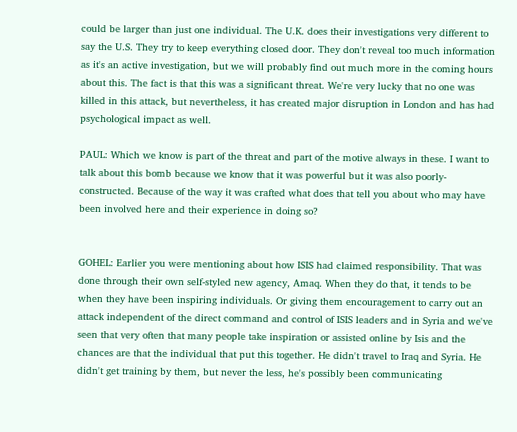could be larger than just one individual. The U.K. does their investigations very different to say the U.S. They try to keep everything closed door. They don't reveal too much information as it's an active investigation, but we will probably find out much more in the coming hours about this. The fact is that this was a significant threat. We're very lucky that no one was killed in this attack, but nevertheless, it has created major disruption in London and has had psychological impact as well.

PAUL: Which we know is part of the threat and part of the motive always in these. I want to talk about this bomb because we know that it was powerful but it was also poorly-constructed. Because of the way it was crafted what does that tell you about who may have been involved here and their experience in doing so?


GOHEL: Earlier you were mentioning about how ISIS had claimed responsibility. That was done through their own self-styled new agency, Amaq. When they do that, it tends to be when they have been inspiring individuals. Or giving them encouragement to carry out an attack independent of the direct command and control of ISIS leaders and in Syria and we've seen that very often that many people take inspiration or assisted online by Isis and the chances are that the individual that put this together. He didn't travel to Iraq and Syria. He didn't get training by them, but never the less, he's possibly been communicating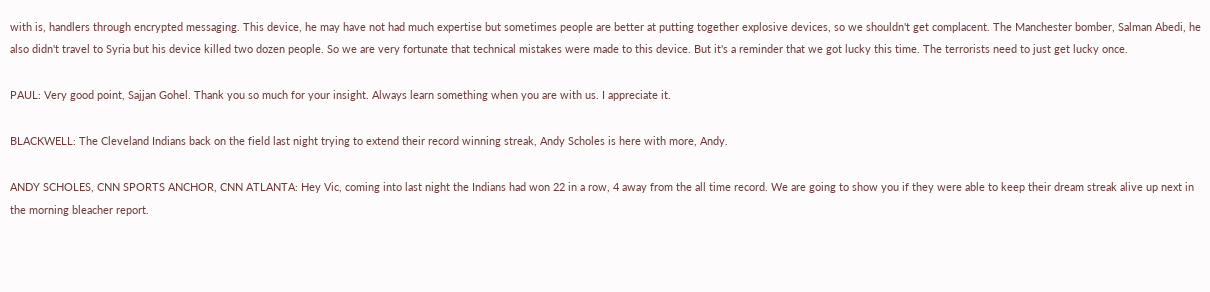with is, handlers through encrypted messaging. This device, he may have not had much expertise but sometimes people are better at putting together explosive devices, so we shouldn't get complacent. The Manchester bomber, Salman Abedi, he also didn't travel to Syria but his device killed two dozen people. So we are very fortunate that technical mistakes were made to this device. But it's a reminder that we got lucky this time. The terrorists need to just get lucky once.

PAUL: Very good point, Sajjan Gohel. Thank you so much for your insight. Always learn something when you are with us. I appreciate it.

BLACKWELL: The Cleveland Indians back on the field last night trying to extend their record winning streak, Andy Scholes is here with more, Andy.

ANDY SCHOLES, CNN SPORTS ANCHOR, CNN ATLANTA: Hey Vic, coming into last night the Indians had won 22 in a row, 4 away from the all time record. We are going to show you if they were able to keep their dream streak alive up next in the morning bleacher report.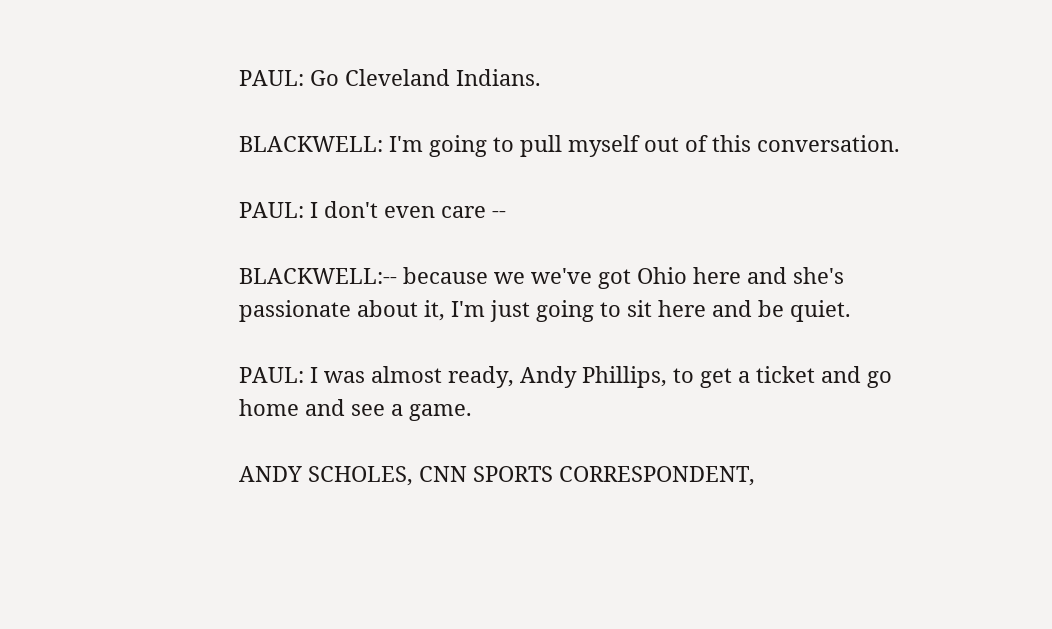PAUL: Go Cleveland Indians.

BLACKWELL: I'm going to pull myself out of this conversation.

PAUL: I don't even care --

BLACKWELL:-- because we we've got Ohio here and she's passionate about it, I'm just going to sit here and be quiet.

PAUL: I was almost ready, Andy Phillips, to get a ticket and go home and see a game.

ANDY SCHOLES, CNN SPORTS CORRESPONDENT,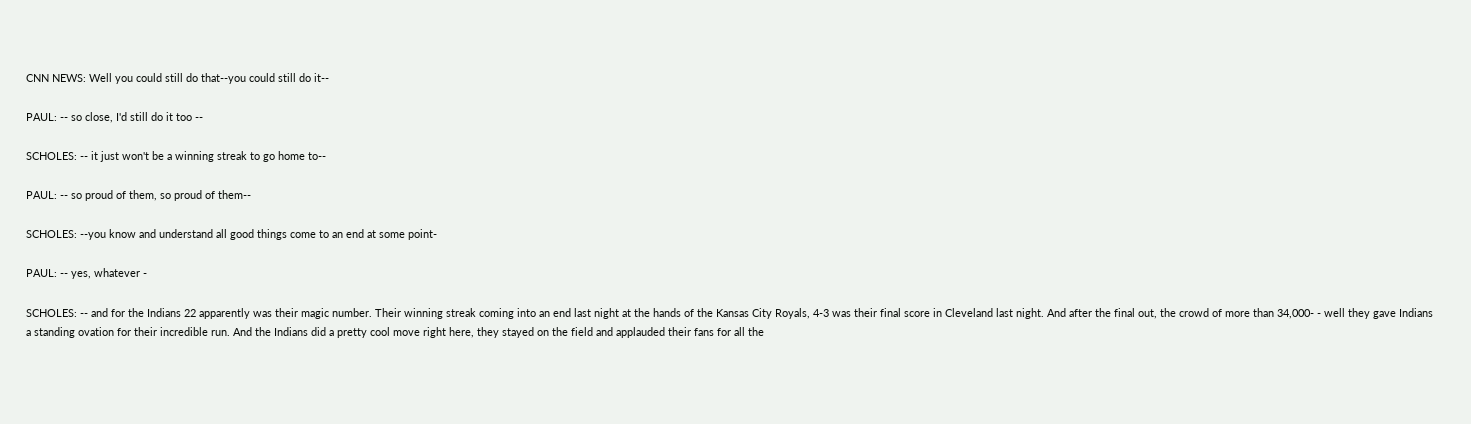CNN NEWS: Well you could still do that--you could still do it--

PAUL: -- so close, I'd still do it too --

SCHOLES: -- it just won't be a winning streak to go home to--

PAUL: -- so proud of them, so proud of them--

SCHOLES: --you know and understand all good things come to an end at some point-

PAUL: -- yes, whatever -

SCHOLES: -- and for the Indians 22 apparently was their magic number. Their winning streak coming into an end last night at the hands of the Kansas City Royals, 4-3 was their final score in Cleveland last night. And after the final out, the crowd of more than 34,000- - well they gave Indians a standing ovation for their incredible run. And the Indians did a pretty cool move right here, they stayed on the field and applauded their fans for all the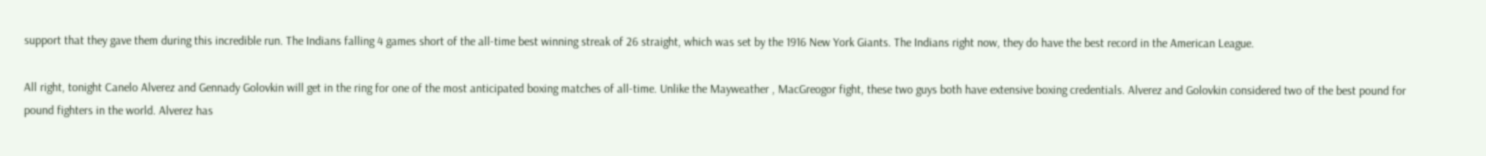support that they gave them during this incredible run. The Indians falling 4 games short of the all-time best winning streak of 26 straight, which was set by the 1916 New York Giants. The Indians right now, they do have the best record in the American League.

All right, tonight Canelo Alverez and Gennady Golovkin will get in the ring for one of the most anticipated boxing matches of all-time. Unlike the Mayweather , MacGreogor fight, these two guys both have extensive boxing credentials. Alverez and Golovkin considered two of the best pound for pound fighters in the world. Alverez has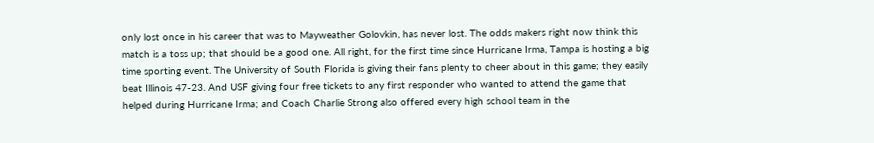only lost once in his career that was to Mayweather Golovkin, has never lost. The odds makers right now think this match is a toss up; that should be a good one. All right, for the first time since Hurricane Irma, Tampa is hosting a big time sporting event. The University of South Florida is giving their fans plenty to cheer about in this game; they easily beat Illinois 47-23. And USF giving four free tickets to any first responder who wanted to attend the game that helped during Hurricane Irma; and Coach Charlie Strong also offered every high school team in the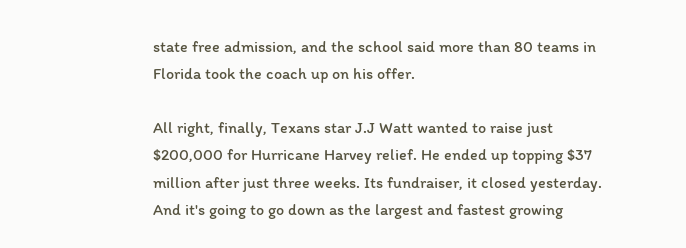state free admission, and the school said more than 80 teams in Florida took the coach up on his offer.

All right, finally, Texans star J.J Watt wanted to raise just $200,000 for Hurricane Harvey relief. He ended up topping $37 million after just three weeks. Its fundraiser, it closed yesterday. And it's going to go down as the largest and fastest growing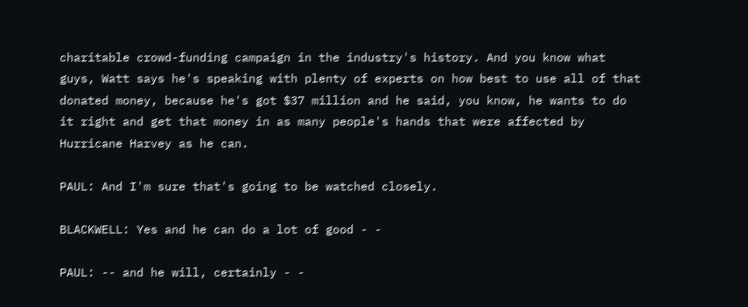charitable crowd-funding campaign in the industry's history. And you know what guys, Watt says he's speaking with plenty of experts on how best to use all of that donated money, because he's got $37 million and he said, you know, he wants to do it right and get that money in as many people's hands that were affected by Hurricane Harvey as he can.

PAUL: And I'm sure that's going to be watched closely.

BLACKWELL: Yes and he can do a lot of good - -

PAUL: -- and he will, certainly - -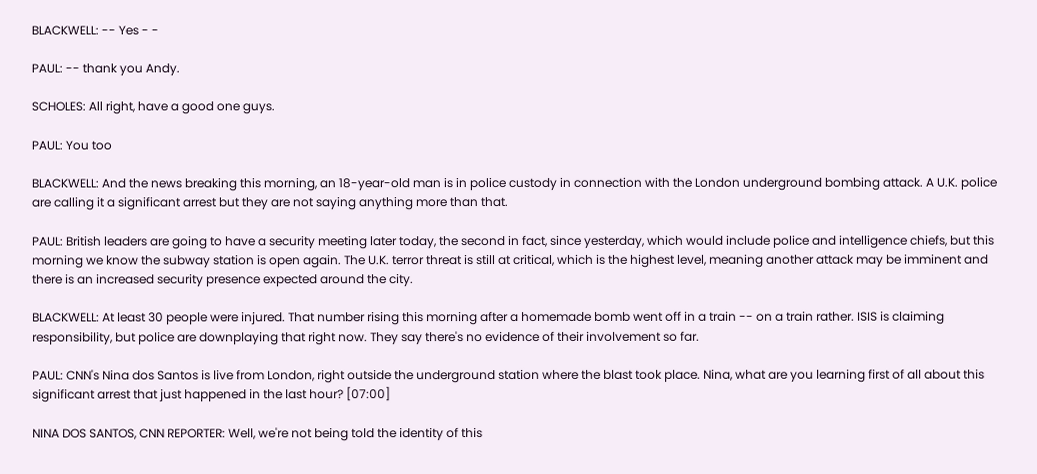BLACKWELL: -- Yes - -

PAUL: -- thank you Andy.

SCHOLES: All right, have a good one guys.

PAUL: You too

BLACKWELL: And the news breaking this morning, an 18-year-old man is in police custody in connection with the London underground bombing attack. A U.K. police are calling it a significant arrest but they are not saying anything more than that.

PAUL: British leaders are going to have a security meeting later today, the second in fact, since yesterday, which would include police and intelligence chiefs, but this morning we know the subway station is open again. The U.K. terror threat is still at critical, which is the highest level, meaning another attack may be imminent and there is an increased security presence expected around the city.

BLACKWELL: At least 30 people were injured. That number rising this morning after a homemade bomb went off in a train -- on a train rather. ISIS is claiming responsibility, but police are downplaying that right now. They say there's no evidence of their involvement so far.

PAUL: CNN's Nina dos Santos is live from London, right outside the underground station where the blast took place. Nina, what are you learning first of all about this significant arrest that just happened in the last hour? [07:00]

NINA DOS SANTOS, CNN REPORTER: Well, we're not being told the identity of this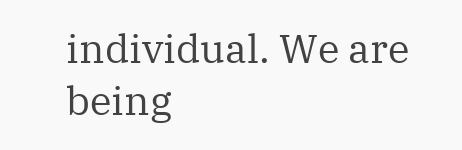individual. We are being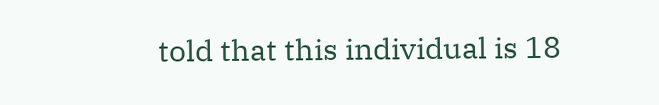told that this individual is 18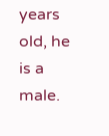years old, he is a male.